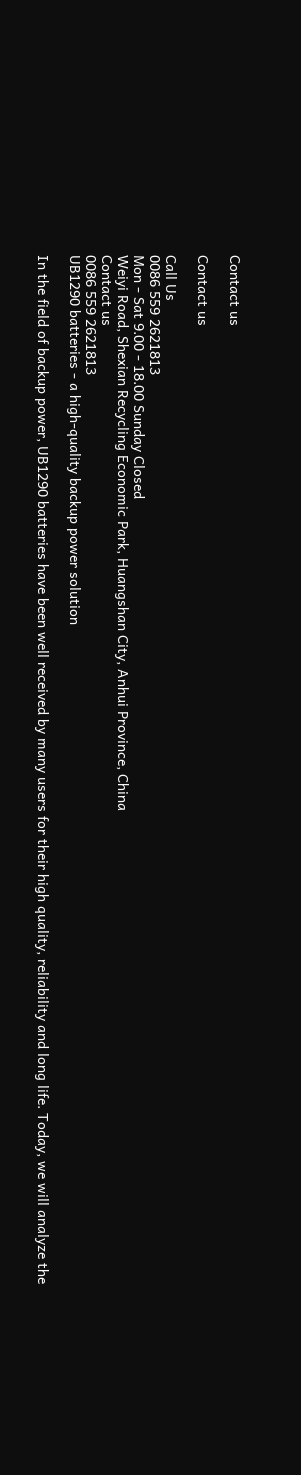Contact us

Contact us

Call Us
0086 559 2621813
Mon - Sat 9.00 - 18.00 Sunday Closed
Weiyi Road, Shexian Recycling Economic Park, Huangshan City, Anhui Province, China
Contact us
0086 559 2621813
UB1290 batteries - a high-quality backup power solution

In the field of backup power, UB1290 batteries have been well received by many users for their high quality, reliability and long life. Today, we will analyze the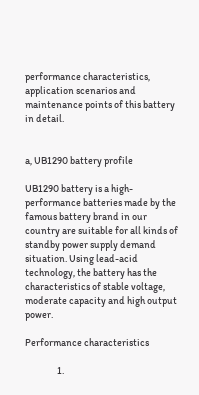performance characteristics, application scenarios and maintenance points of this battery in detail.


a, UB1290 battery profile

UB1290 battery is a high-performance batteries made by the famous battery brand in our country are suitable for all kinds of standby power supply demand situation. Using lead-acid technology, the battery has the characteristics of stable voltage, moderate capacity and high output power.

Performance characteristics

                1.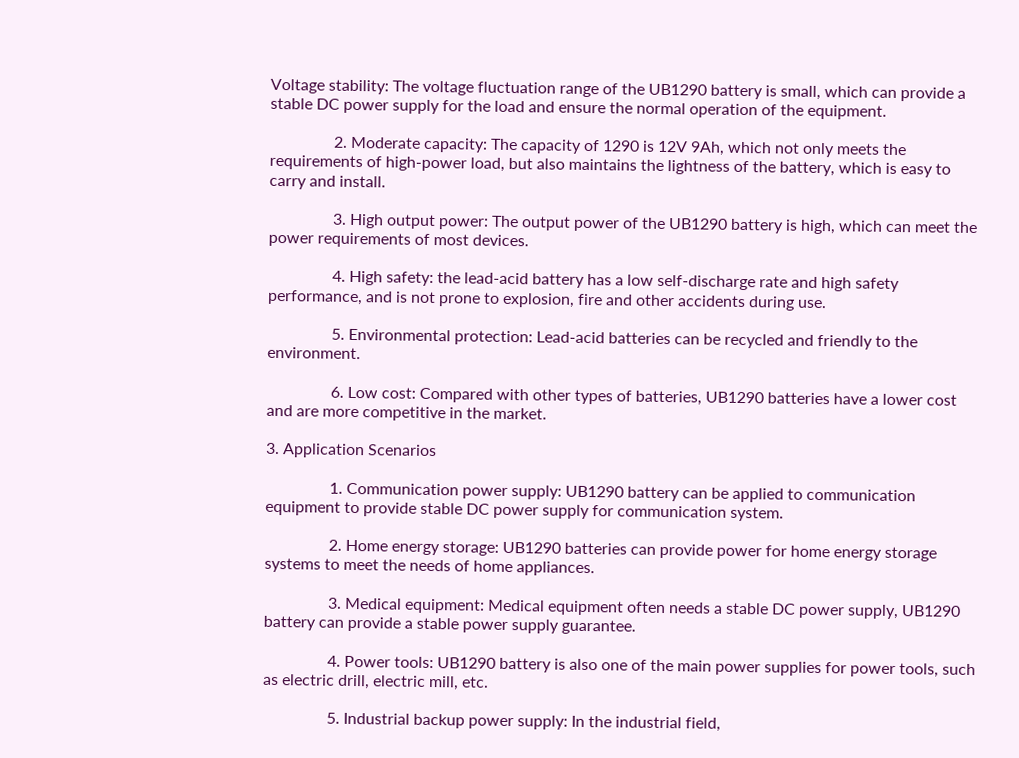Voltage stability: The voltage fluctuation range of the UB1290 battery is small, which can provide a stable DC power supply for the load and ensure the normal operation of the equipment.

                2. Moderate capacity: The capacity of 1290 is 12V 9Ah, which not only meets the requirements of high-power load, but also maintains the lightness of the battery, which is easy to carry and install.

                3. High output power: The output power of the UB1290 battery is high, which can meet the power requirements of most devices.

                4. High safety: the lead-acid battery has a low self-discharge rate and high safety performance, and is not prone to explosion, fire and other accidents during use.

                5. Environmental protection: Lead-acid batteries can be recycled and friendly to the environment.

                6. Low cost: Compared with other types of batteries, UB1290 batteries have a lower cost and are more competitive in the market.

3. Application Scenarios

                1. Communication power supply: UB1290 battery can be applied to communication equipment to provide stable DC power supply for communication system.

                2. Home energy storage: UB1290 batteries can provide power for home energy storage systems to meet the needs of home appliances.

                3. Medical equipment: Medical equipment often needs a stable DC power supply, UB1290 battery can provide a stable power supply guarantee.

                4. Power tools: UB1290 battery is also one of the main power supplies for power tools, such as electric drill, electric mill, etc.

                5. Industrial backup power supply: In the industrial field,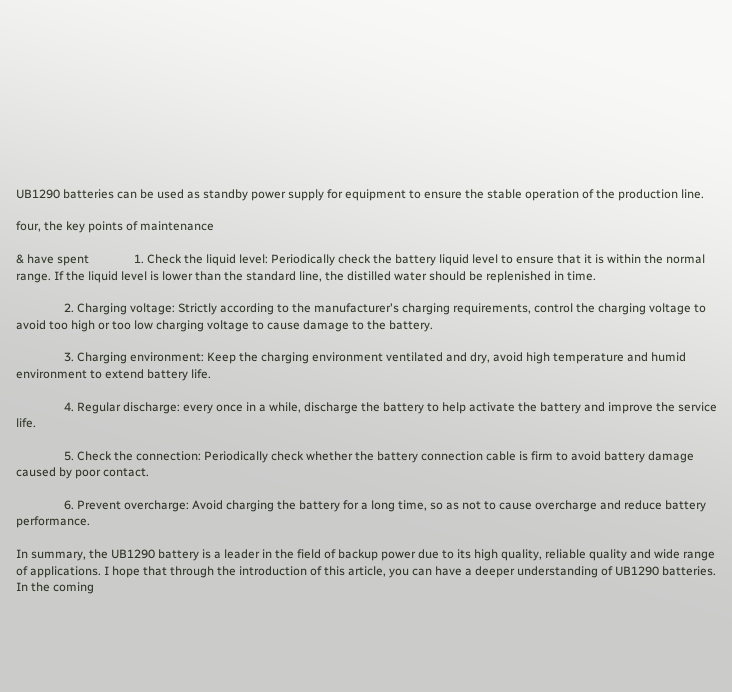UB1290 batteries can be used as standby power supply for equipment to ensure the stable operation of the production line.

four, the key points of maintenance

& have spent               1. Check the liquid level: Periodically check the battery liquid level to ensure that it is within the normal range. If the liquid level is lower than the standard line, the distilled water should be replenished in time.

                2. Charging voltage: Strictly according to the manufacturer's charging requirements, control the charging voltage to avoid too high or too low charging voltage to cause damage to the battery.

                3. Charging environment: Keep the charging environment ventilated and dry, avoid high temperature and humid environment to extend battery life.

                4. Regular discharge: every once in a while, discharge the battery to help activate the battery and improve the service life.

                5. Check the connection: Periodically check whether the battery connection cable is firm to avoid battery damage caused by poor contact.

                6. Prevent overcharge: Avoid charging the battery for a long time, so as not to cause overcharge and reduce battery performance.

In summary, the UB1290 battery is a leader in the field of backup power due to its high quality, reliable quality and wide range of applications. I hope that through the introduction of this article, you can have a deeper understanding of UB1290 batteries. In the coming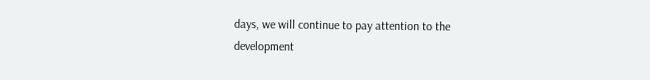days, we will continue to pay attention to the development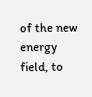of the new energy field, to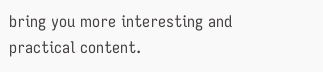bring you more interesting and practical content.